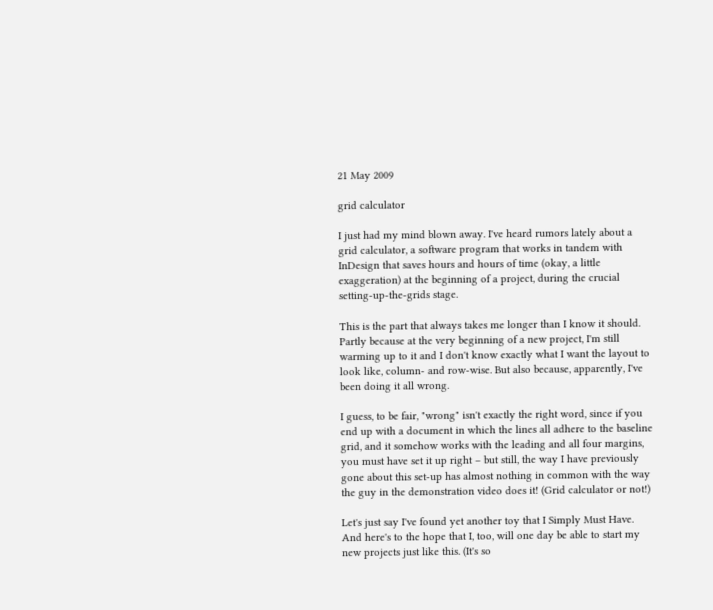21 May 2009

grid calculator

I just had my mind blown away. I've heard rumors lately about a grid calculator, a software program that works in tandem with InDesign that saves hours and hours of time (okay, a little exaggeration) at the beginning of a project, during the crucial setting-up-the-grids stage.

This is the part that always takes me longer than I know it should. Partly because at the very beginning of a new project, I'm still warming up to it and I don't know exactly what I want the layout to look like, column- and row-wise. But also because, apparently, I've been doing it all wrong.

I guess, to be fair, "wrong" isn't exactly the right word, since if you end up with a document in which the lines all adhere to the baseline grid, and it somehow works with the leading and all four margins, you must have set it up right – but still, the way I have previously gone about this set-up has almost nothing in common with the way the guy in the demonstration video does it! (Grid calculator or not!)

Let's just say I've found yet another toy that I Simply Must Have. And here's to the hope that I, too, will one day be able to start my new projects just like this. (It's so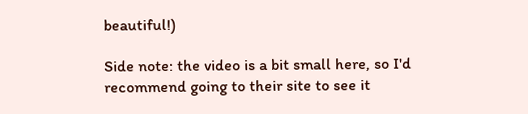beautiful!)

Side note: the video is a bit small here, so I'd recommend going to their site to see it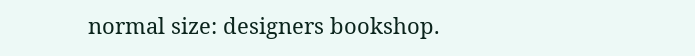normal size: designers bookshop.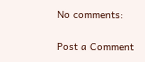No comments:

Post a Comment